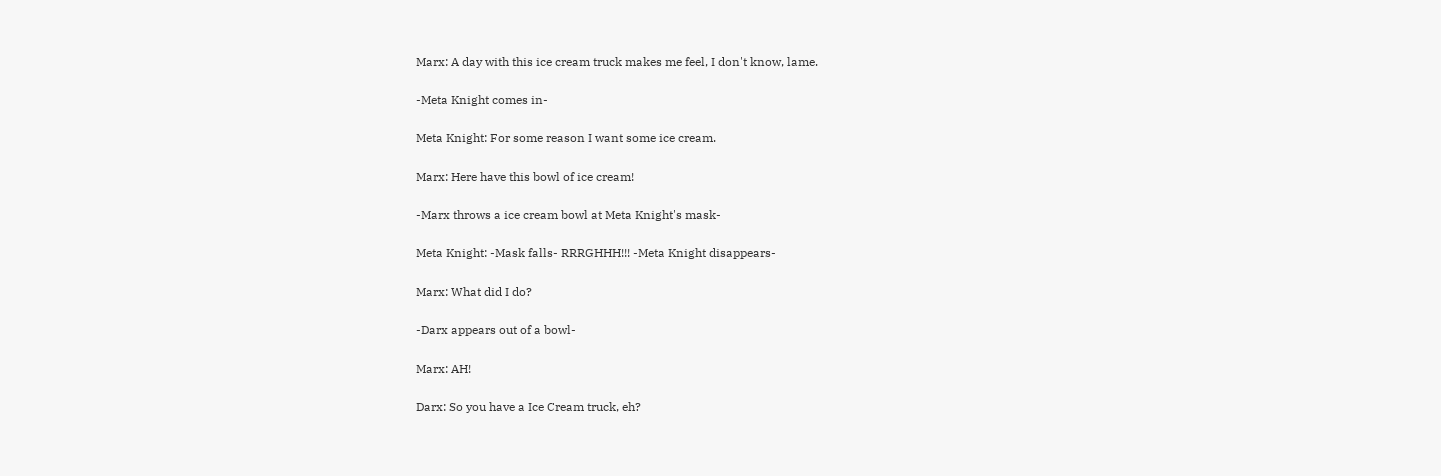Marx: A day with this ice cream truck makes me feel, I don't know, lame.

-Meta Knight comes in-

Meta Knight: For some reason I want some ice cream.

Marx: Here have this bowl of ice cream!

-Marx throws a ice cream bowl at Meta Knight's mask-

Meta Knight: -Mask falls- RRRGHHH!!! -Meta Knight disappears-

Marx: What did I do?

-Darx appears out of a bowl-

Marx: AH!

Darx: So you have a Ice Cream truck, eh?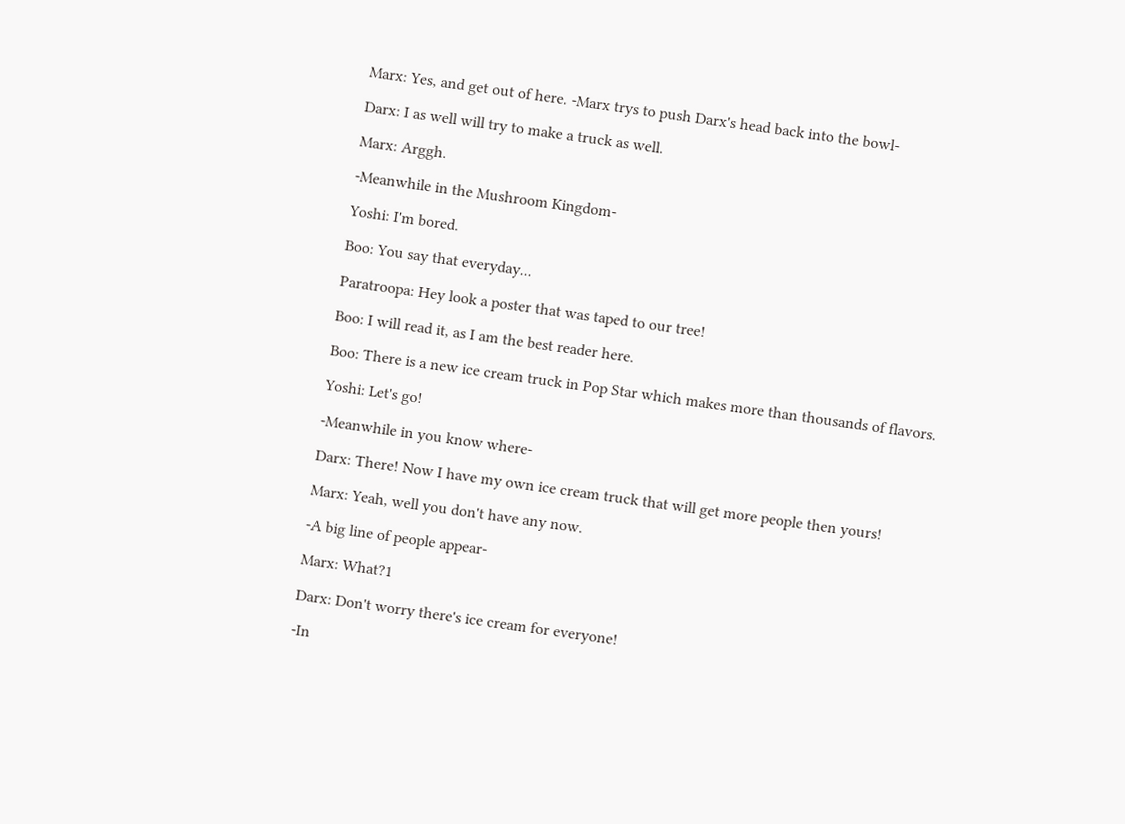Marx: Yes, and get out of here. -Marx trys to push Darx's head back into the bowl-

Darx: I as well will try to make a truck as well.

Marx: Arggh.

-Meanwhile in the Mushroom Kingdom-

Yoshi: I'm bored.

Boo: You say that everyday...

Paratroopa: Hey look a poster that was taped to our tree!

Boo: I will read it, as I am the best reader here.

Boo: There is a new ice cream truck in Pop Star which makes more than thousands of flavors.

Yoshi: Let's go!

-Meanwhile in you know where-

Darx: There! Now I have my own ice cream truck that will get more people then yours!

Marx: Yeah, well you don't have any now.

-A big line of people appear-

Marx: What?1

Darx: Don't worry there's ice cream for everyone!

-In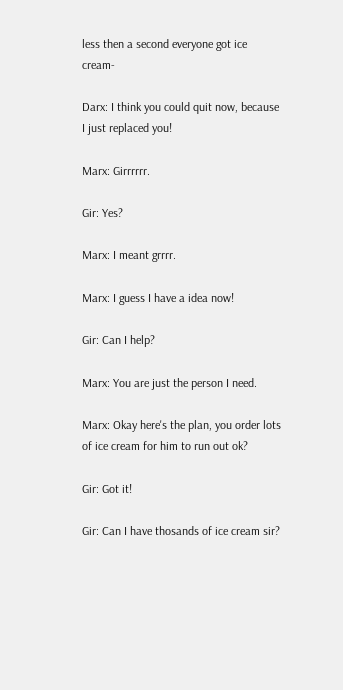less then a second everyone got ice cream-

Darx: I think you could quit now, because I just replaced you!

Marx: Girrrrrr.

Gir: Yes?

Marx: I meant grrrr.

Marx: I guess I have a idea now!

Gir: Can I help?

Marx: You are just the person I need.

Marx: Okay here's the plan, you order lots of ice cream for him to run out ok?

Gir: Got it!

Gir: Can I have thosands of ice cream sir?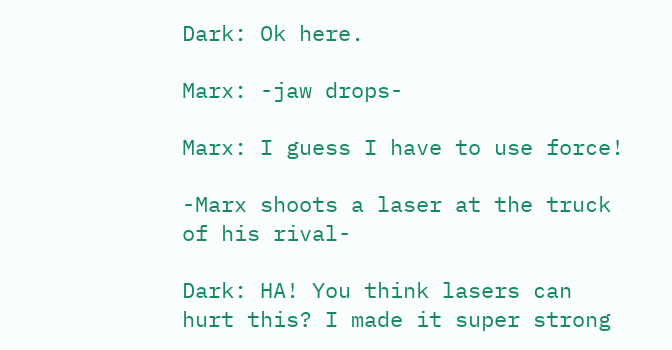Dark: Ok here.

Marx: -jaw drops-

Marx: I guess I have to use force!

-Marx shoots a laser at the truck of his rival-

Dark: HA! You think lasers can hurt this? I made it super strong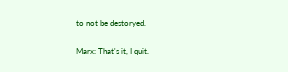to not be destoryed.

Marx: That's it, I quit.